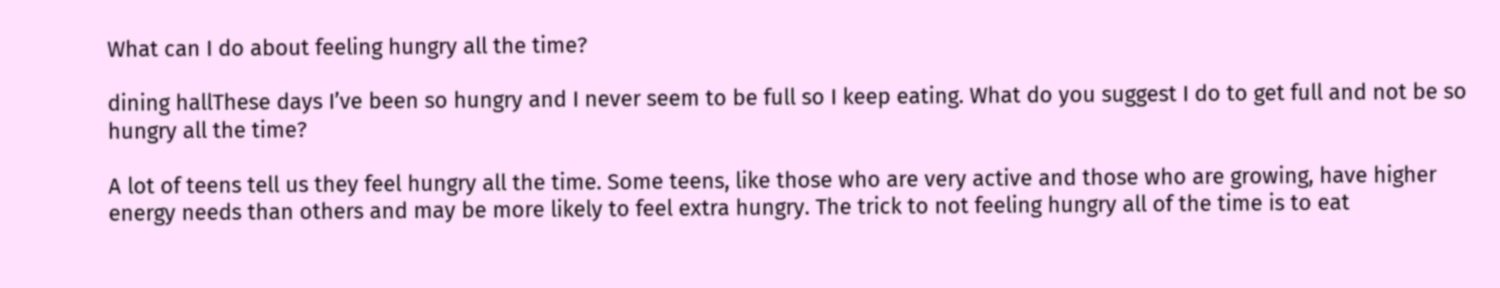What can I do about feeling hungry all the time?

dining hallThese days I’ve been so hungry and I never seem to be full so I keep eating. What do you suggest I do to get full and not be so hungry all the time?

A lot of teens tell us they feel hungry all the time. Some teens, like those who are very active and those who are growing, have higher energy needs than others and may be more likely to feel extra hungry. The trick to not feeling hungry all of the time is to eat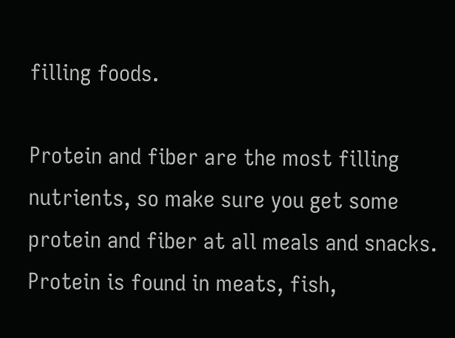filling foods.

Protein and fiber are the most filling nutrients, so make sure you get some protein and fiber at all meals and snacks. Protein is found in meats, fish,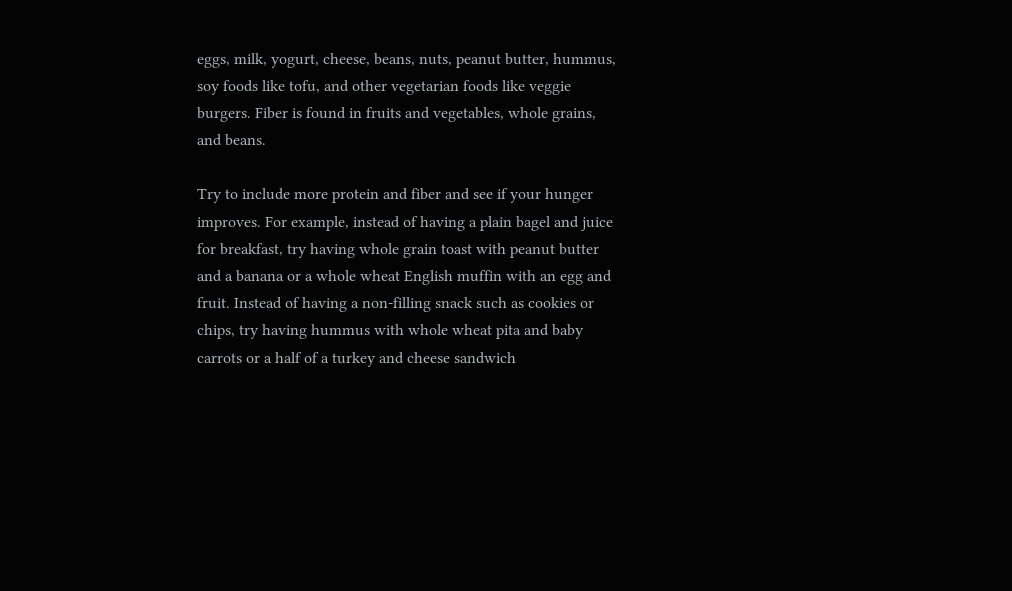eggs, milk, yogurt, cheese, beans, nuts, peanut butter, hummus, soy foods like tofu, and other vegetarian foods like veggie burgers. Fiber is found in fruits and vegetables, whole grains, and beans.

Try to include more protein and fiber and see if your hunger improves. For example, instead of having a plain bagel and juice for breakfast, try having whole grain toast with peanut butter and a banana or a whole wheat English muffin with an egg and fruit. Instead of having a non-filling snack such as cookies or chips, try having hummus with whole wheat pita and baby carrots or a half of a turkey and cheese sandwich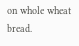on whole wheat bread.